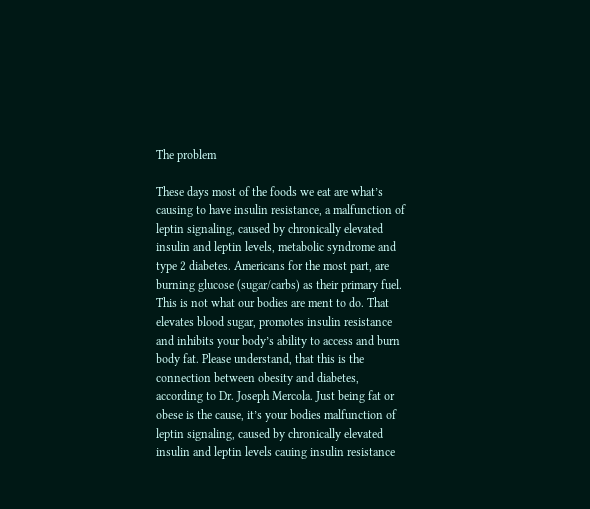The problem

These days most of the foods we eat are what’s causing to have insulin resistance, a malfunction of leptin signaling, caused by chronically elevated insulin and leptin levels, metabolic syndrome and type 2 diabetes. Americans for the most part, are burning glucose (sugar/carbs) as their primary fuel. This is not what our bodies are ment to do. That elevates blood sugar, promotes insulin resistance and inhibits your body’s ability to access and burn body fat. Please understand, that this is the connection between obesity and diabetes, according to Dr. Joseph Mercola. Just being fat or obese is the cause, it’s your bodies malfunction of leptin signaling, caused by chronically elevated insulin and leptin levels cauing insulin resistance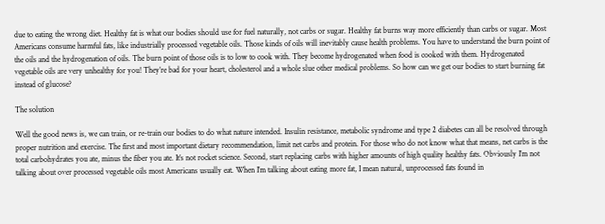due to eating the wrong diet. Healthy fat is what our bodies should use for fuel naturally, not carbs or sugar. Healthy fat burns way more efficiently than carbs or sugar. Most Americans consume harmful fats, like industrially processed vegetable oils. Those kinds of oils will inevitably cause health problems. You have to understand the burn point of the oils and the hydrogenation of oils. The burn point of those oils is to low to cook with. They become hydrogenated when food is cooked with them. Hydrogenated vegetable oils are very unhealthy for you! They’re bad for your heart, cholesterol and a whole slue other medical problems. So how can we get our bodies to start burning fat instead of glucose?

The solution

Well the good news is, we can train, or re-train our bodies to do what nature intended. Insulin resistance, metabolic syndrome and type 2 diabetes can all be resolved through proper nutrition and exercise. The first and most important dietary recommendation, limit net carbs and protein. For those who do not know what that means, net carbs is the total carbohydrates you ate, minus the fiber you ate. It’s not rocket science. Second, start replacing carbs with higher amounts of high quality healthy fats. Obviously I’m not talking about over processed vegetable oils most Americans usually eat. When I’m talking about eating more fat, I mean natural, unprocessed fats found in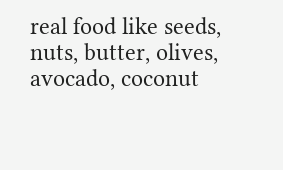real food like seeds, nuts, butter, olives, avocado, coconut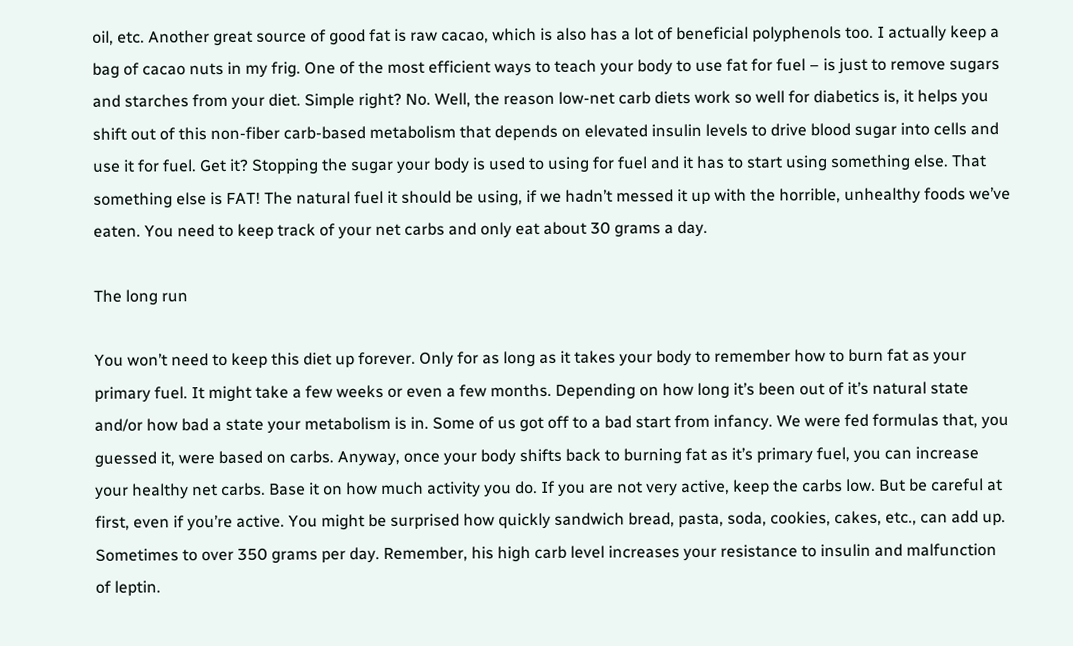oil, etc. Another great source of good fat is raw cacao, which is also has a lot of beneficial polyphenols too. I actually keep a bag of cacao nuts in my frig. One of the most efficient ways to teach your body to use fat for fuel – is just to remove sugars and starches from your diet. Simple right? No. Well, the reason low-net carb diets work so well for diabetics is, it helps you shift out of this non-fiber carb-based metabolism that depends on elevated insulin levels to drive blood sugar into cells and use it for fuel. Get it? Stopping the sugar your body is used to using for fuel and it has to start using something else. That something else is FAT! The natural fuel it should be using, if we hadn’t messed it up with the horrible, unhealthy foods we’ve eaten. You need to keep track of your net carbs and only eat about 30 grams a day.

The long run

You won’t need to keep this diet up forever. Only for as long as it takes your body to remember how to burn fat as your primary fuel. It might take a few weeks or even a few months. Depending on how long it’s been out of it’s natural state and/or how bad a state your metabolism is in. Some of us got off to a bad start from infancy. We were fed formulas that, you guessed it, were based on carbs. Anyway, once your body shifts back to burning fat as it’s primary fuel, you can increase your healthy net carbs. Base it on how much activity you do. If you are not very active, keep the carbs low. But be careful at first, even if you’re active. You might be surprised how quickly sandwich bread, pasta, soda, cookies, cakes, etc., can add up. Sometimes to over 350 grams per day. Remember, his high carb level increases your resistance to insulin and malfunction of leptin.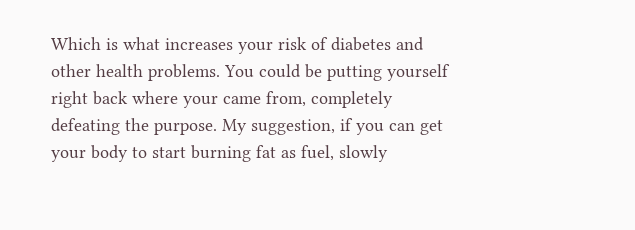Which is what increases your risk of diabetes and other health problems. You could be putting yourself right back where your came from, completely defeating the purpose. My suggestion, if you can get your body to start burning fat as fuel, slowly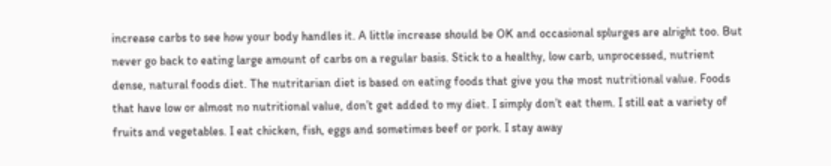increase carbs to see how your body handles it. A little increase should be OK and occasional splurges are alright too. But never go back to eating large amount of carbs on a regular basis. Stick to a healthy, low carb, unprocessed, nutrient dense, natural foods diet. The nutritarian diet is based on eating foods that give you the most nutritional value. Foods that have low or almost no nutritional value, don’t get added to my diet. I simply don’t eat them. I still eat a variety of fruits and vegetables. I eat chicken, fish, eggs and sometimes beef or pork. I stay away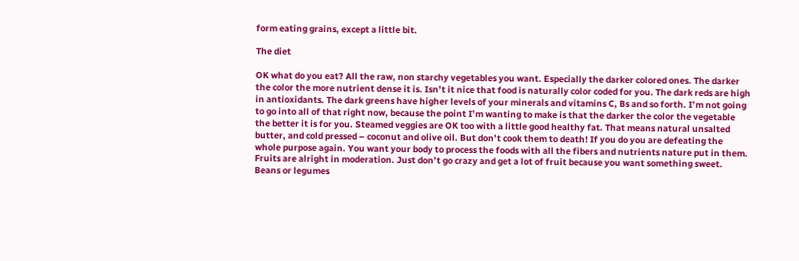form eating grains, except a little bit.

The diet

OK what do you eat? All the raw, non starchy vegetables you want. Especially the darker colored ones. The darker the color the more nutrient dense it is. Isn’t it nice that food is naturally color coded for you. The dark reds are high in antioxidants. The dark greens have higher levels of your minerals and vitamins C, Bs and so forth. I’m not going to go into all of that right now, because the point I’m wanting to make is that the darker the color the vegetable the better it is for you. Steamed veggies are OK too with a little good healthy fat. That means natural unsalted butter, and cold pressed – coconut and olive oil. But don’t cook them to death! If you do you are defeating the whole purpose again. You want your body to process the foods with all the fibers and nutrients nature put in them. Fruits are alright in moderation. Just don’t go crazy and get a lot of fruit because you want something sweet. Beans or legumes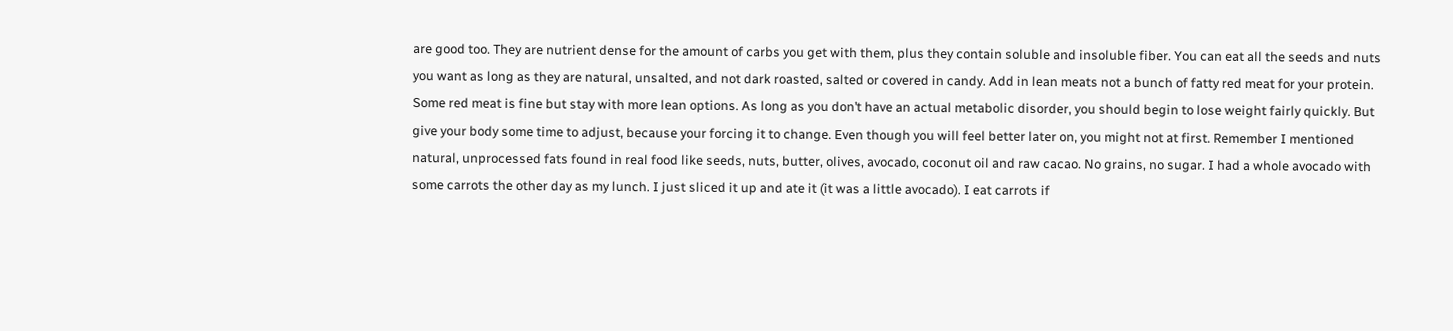are good too. They are nutrient dense for the amount of carbs you get with them, plus they contain soluble and insoluble fiber. You can eat all the seeds and nuts you want as long as they are natural, unsalted, and not dark roasted, salted or covered in candy. Add in lean meats not a bunch of fatty red meat for your protein. Some red meat is fine but stay with more lean options. As long as you don’t have an actual metabolic disorder, you should begin to lose weight fairly quickly. But give your body some time to adjust, because your forcing it to change. Even though you will feel better later on, you might not at first. Remember I mentioned natural, unprocessed fats found in real food like seeds, nuts, butter, olives, avocado, coconut oil and raw cacao. No grains, no sugar. I had a whole avocado with some carrots the other day as my lunch. I just sliced it up and ate it (it was a little avocado). I eat carrots if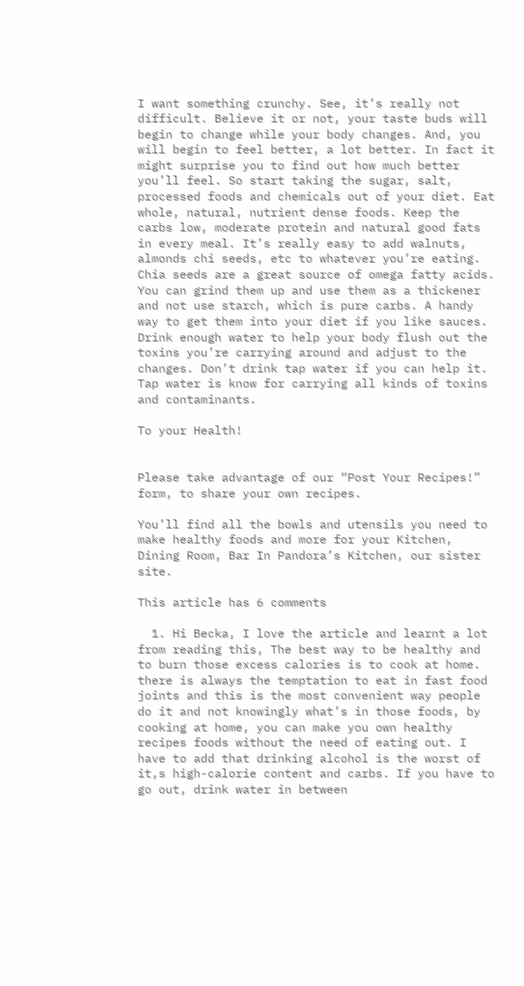I want something crunchy. See, it’s really not difficult. Believe it or not, your taste buds will begin to change while your body changes. And, you will begin to feel better, a lot better. In fact it might surprise you to find out how much better you’ll feel. So start taking the sugar, salt, processed foods and chemicals out of your diet. Eat whole, natural, nutrient dense foods. Keep the carbs low, moderate protein and natural good fats in every meal. It’s really easy to add walnuts, almonds chi seeds, etc to whatever you’re eating. Chia seeds are a great source of omega fatty acids. You can grind them up and use them as a thickener and not use starch, which is pure carbs. A handy way to get them into your diet if you like sauces. Drink enough water to help your body flush out the toxins you’re carrying around and adjust to the changes. Don’t drink tap water if you can help it. Tap water is know for carrying all kinds of toxins and contaminants.

To your Health!


Please take advantage of our “Post Your Recipes!” form, to share your own recipes.

You’ll find all the bowls and utensils you need to make healthy foods and more for your Kitchen, Dining Room, Bar In Pandora’s Kitchen, our sister site.

This article has 6 comments

  1. Hi Becka, I love the article and learnt a lot from reading this, The best way to be healthy and to burn those excess calories is to cook at home. there is always the temptation to eat in fast food joints and this is the most convenient way people do it and not knowingly what’s in those foods, by cooking at home, you can make you own healthy recipes foods without the need of eating out. I have to add that drinking alcohol is the worst of it,s high-calorie content and carbs. If you have to go out, drink water in between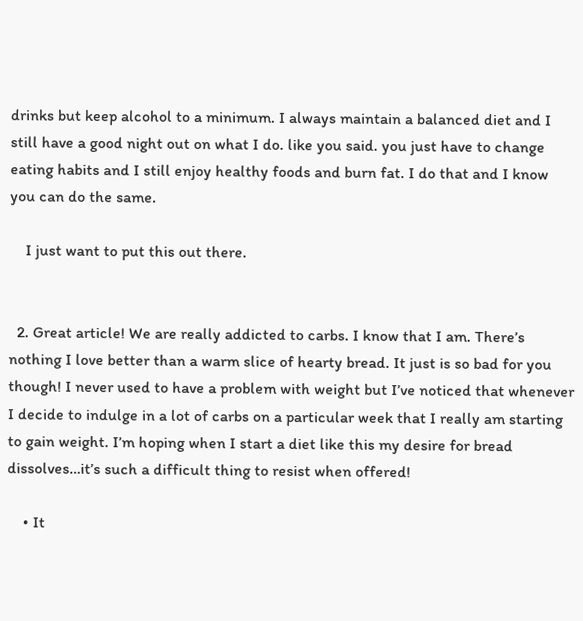drinks but keep alcohol to a minimum. I always maintain a balanced diet and I still have a good night out on what I do. like you said. you just have to change eating habits and I still enjoy healthy foods and burn fat. I do that and I know you can do the same.

    I just want to put this out there.


  2. Great article! We are really addicted to carbs. I know that I am. There’s nothing I love better than a warm slice of hearty bread. It just is so bad for you though! I never used to have a problem with weight but I’ve noticed that whenever I decide to indulge in a lot of carbs on a particular week that I really am starting to gain weight. I’m hoping when I start a diet like this my desire for bread dissolves…it’s such a difficult thing to resist when offered!

    • It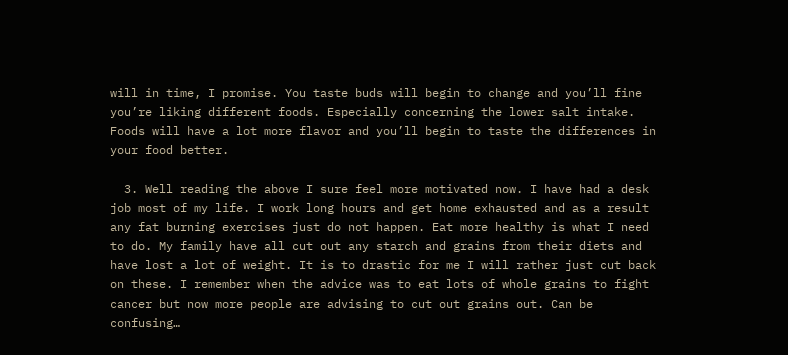will in time, I promise. You taste buds will begin to change and you’ll fine you’re liking different foods. Especially concerning the lower salt intake. Foods will have a lot more flavor and you’ll begin to taste the differences in your food better.

  3. Well reading the above I sure feel more motivated now. I have had a desk job most of my life. I work long hours and get home exhausted and as a result any fat burning exercises just do not happen. Eat more healthy is what I need to do. My family have all cut out any starch and grains from their diets and have lost a lot of weight. It is to drastic for me I will rather just cut back on these. I remember when the advice was to eat lots of whole grains to fight cancer but now more people are advising to cut out grains out. Can be confusing…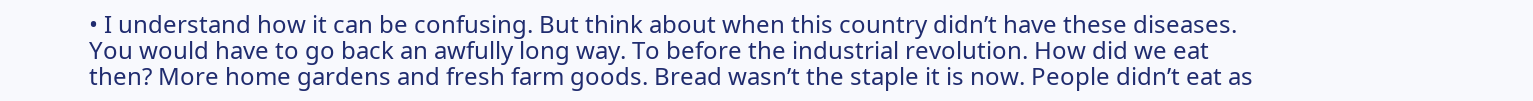• I understand how it can be confusing. But think about when this country didn’t have these diseases. You would have to go back an awfully long way. To before the industrial revolution. How did we eat then? More home gardens and fresh farm goods. Bread wasn’t the staple it is now. People didn’t eat as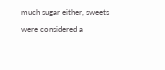much sugar either, sweets were considered a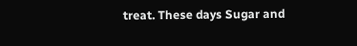treat. These days Sugar and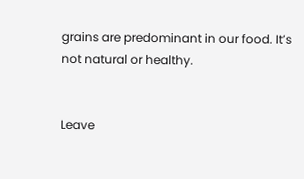grains are predominant in our food. It’s not natural or healthy.


Leave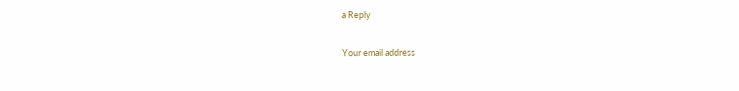a Reply

Your email address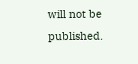will not be published.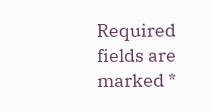Required fields are marked *